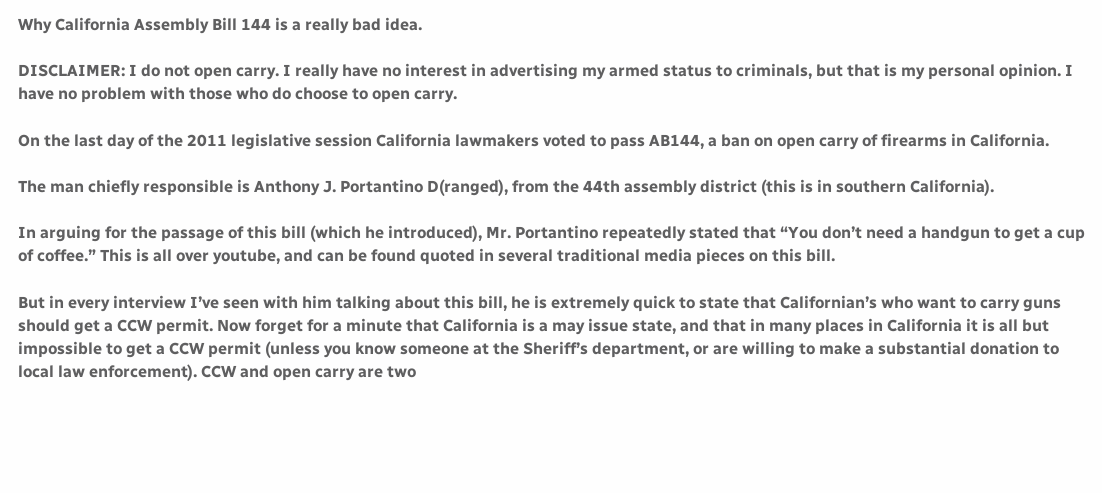Why California Assembly Bill 144 is a really bad idea.

DISCLAIMER: I do not open carry. I really have no interest in advertising my armed status to criminals, but that is my personal opinion. I have no problem with those who do choose to open carry.

On the last day of the 2011 legislative session California lawmakers voted to pass AB144, a ban on open carry of firearms in California.

The man chiefly responsible is Anthony J. Portantino D(ranged), from the 44th assembly district (this is in southern California).

In arguing for the passage of this bill (which he introduced), Mr. Portantino repeatedly stated that “You don’t need a handgun to get a cup of coffee.” This is all over youtube, and can be found quoted in several traditional media pieces on this bill.

But in every interview I’ve seen with him talking about this bill, he is extremely quick to state that Californian’s who want to carry guns should get a CCW permit. Now forget for a minute that California is a may issue state, and that in many places in California it is all but impossible to get a CCW permit (unless you know someone at the Sheriff’s department, or are willing to make a substantial donation to local law enforcement). CCW and open carry are two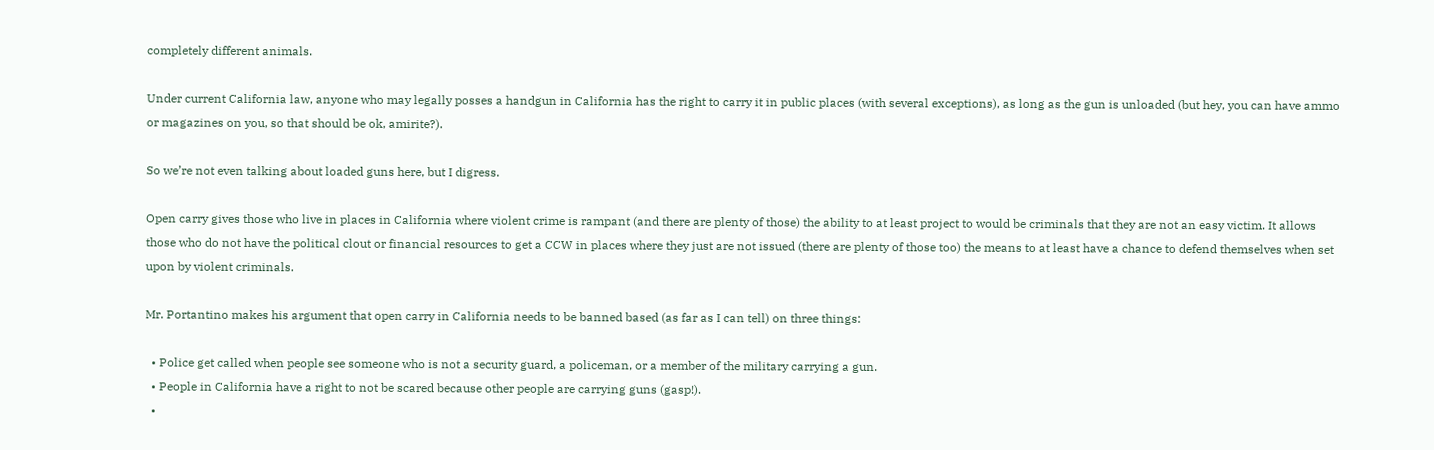completely different animals.

Under current California law, anyone who may legally posses a handgun in California has the right to carry it in public places (with several exceptions), as long as the gun is unloaded (but hey, you can have ammo or magazines on you, so that should be ok, amirite?).

So we’re not even talking about loaded guns here, but I digress.

Open carry gives those who live in places in California where violent crime is rampant (and there are plenty of those) the ability to at least project to would be criminals that they are not an easy victim. It allows those who do not have the political clout or financial resources to get a CCW in places where they just are not issued (there are plenty of those too) the means to at least have a chance to defend themselves when set upon by violent criminals.

Mr. Portantino makes his argument that open carry in California needs to be banned based (as far as I can tell) on three things:

  • Police get called when people see someone who is not a security guard, a policeman, or a member of the military carrying a gun.
  • People in California have a right to not be scared because other people are carrying guns (gasp!).
  •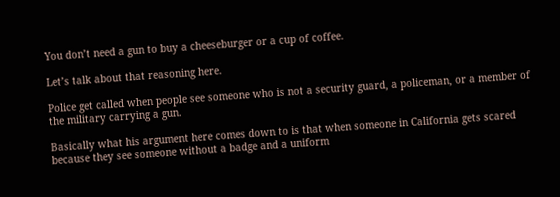You don’t need a gun to buy a cheeseburger or a cup of coffee.

Let’s talk about that reasoning here.

Police get called when people see someone who is not a security guard, a policeman, or a member of the military carrying a gun.

Basically what his argument here comes down to is that when someone in California gets scared because they see someone without a badge and a uniform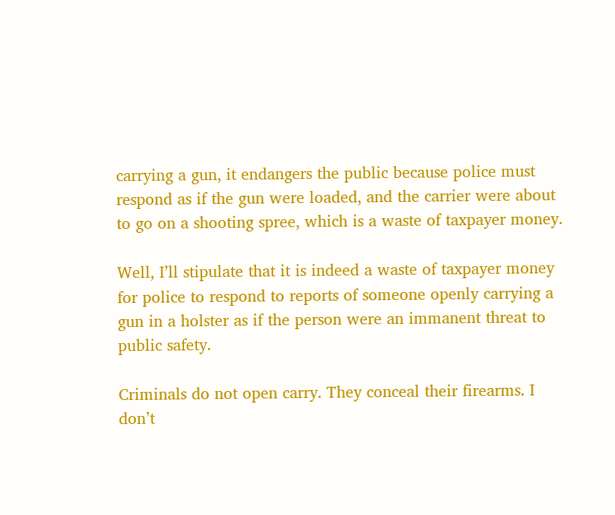carrying a gun, it endangers the public because police must respond as if the gun were loaded, and the carrier were about to go on a shooting spree, which is a waste of taxpayer money.

Well, I’ll stipulate that it is indeed a waste of taxpayer money for police to respond to reports of someone openly carrying a gun in a holster as if the person were an immanent threat to public safety.

Criminals do not open carry. They conceal their firearms. I don’t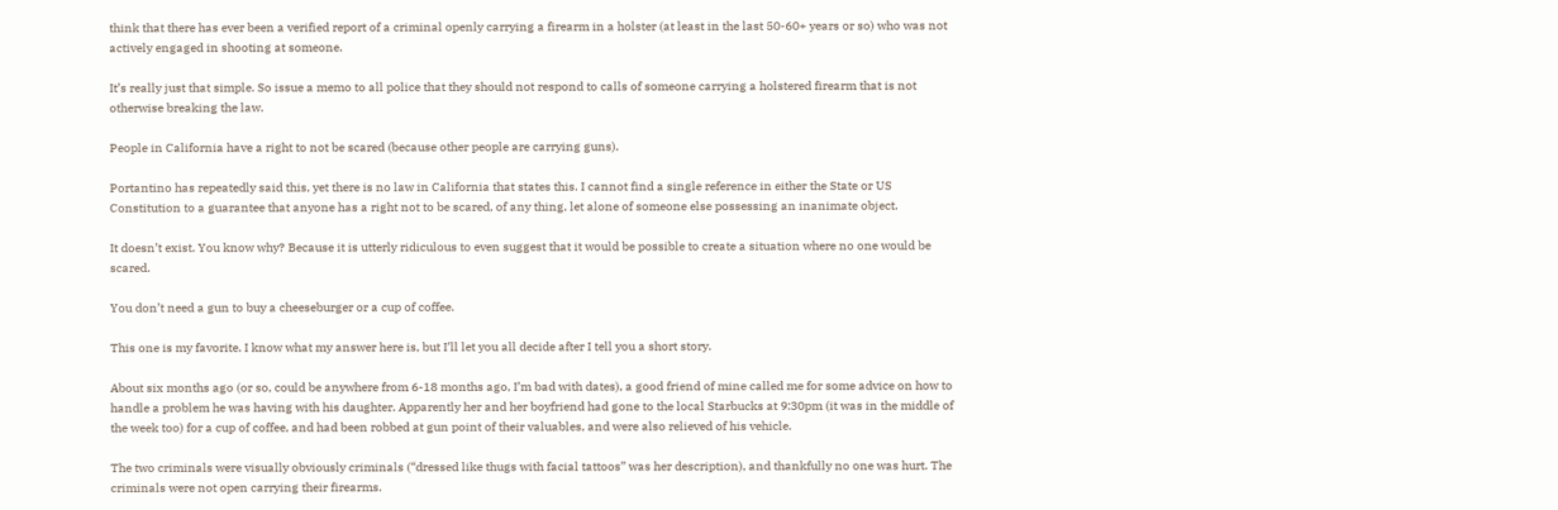think that there has ever been a verified report of a criminal openly carrying a firearm in a holster (at least in the last 50-60+ years or so) who was not actively engaged in shooting at someone.

It’s really just that simple. So issue a memo to all police that they should not respond to calls of someone carrying a holstered firearm that is not otherwise breaking the law.

People in California have a right to not be scared (because other people are carrying guns).

Portantino has repeatedly said this, yet there is no law in California that states this. I cannot find a single reference in either the State or US Constitution to a guarantee that anyone has a right not to be scared, of any thing, let alone of someone else possessing an inanimate object.

It doesn’t exist. You know why? Because it is utterly ridiculous to even suggest that it would be possible to create a situation where no one would be scared.

You don’t need a gun to buy a cheeseburger or a cup of coffee.

This one is my favorite. I know what my answer here is, but I’ll let you all decide after I tell you a short story.

About six months ago (or so, could be anywhere from 6-18 months ago, I’m bad with dates), a good friend of mine called me for some advice on how to handle a problem he was having with his daughter. Apparently her and her boyfriend had gone to the local Starbucks at 9:30pm (it was in the middle of the week too) for a cup of coffee, and had been robbed at gun point of their valuables, and were also relieved of his vehicle.

The two criminals were visually obviously criminals (“dressed like thugs with facial tattoos” was her description), and thankfully no one was hurt. The criminals were not open carrying their firearms.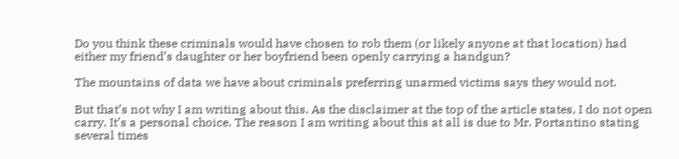Do you think these criminals would have chosen to rob them (or likely anyone at that location) had either my friend’s daughter or her boyfriend been openly carrying a handgun?

The mountains of data we have about criminals preferring unarmed victims says they would not.

But that’s not why I am writing about this. As the disclaimer at the top of the article states, I do not open carry. It’s a personal choice. The reason I am writing about this at all is due to Mr. Portantino stating several times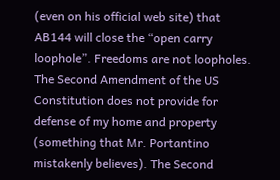(even on his official web site) that AB144 will close the “open carry loophole”. Freedoms are not loopholes. The Second Amendment of the US Constitution does not provide for defense of my home and property (something that Mr. Portantino mistakenly believes). The Second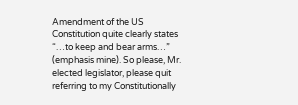Amendment of the US Constitution quite clearly states “…to keep and bear arms…” (emphasis mine). So please, Mr. elected legislator, please quit referring to my Constitutionally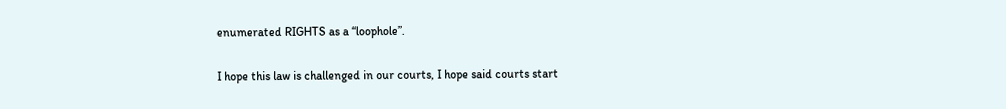enumerated RIGHTS as a “loophole”.

I hope this law is challenged in our courts, I hope said courts start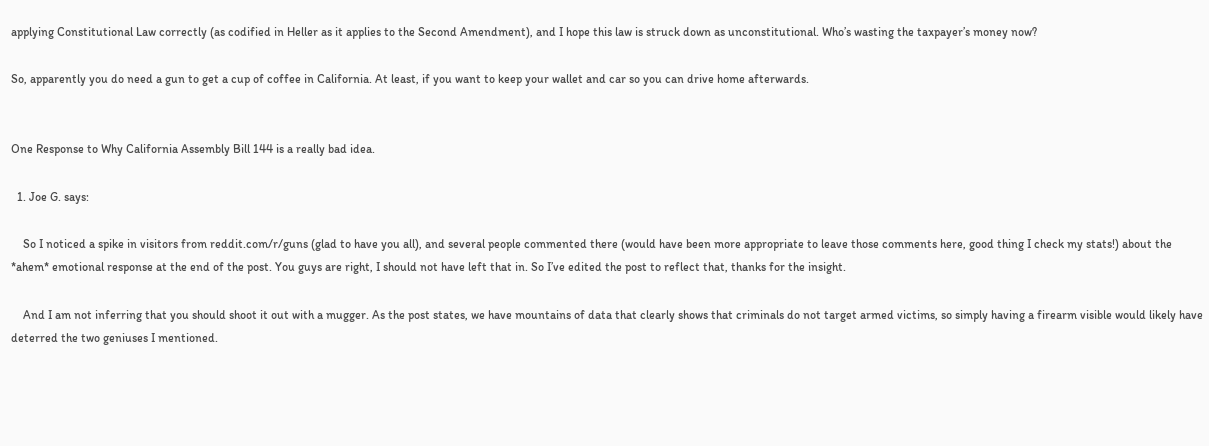applying Constitutional Law correctly (as codified in Heller as it applies to the Second Amendment), and I hope this law is struck down as unconstitutional. Who’s wasting the taxpayer’s money now?

So, apparently you do need a gun to get a cup of coffee in California. At least, if you want to keep your wallet and car so you can drive home afterwards.


One Response to Why California Assembly Bill 144 is a really bad idea.

  1. Joe G. says:

    So I noticed a spike in visitors from reddit.com/r/guns (glad to have you all), and several people commented there (would have been more appropriate to leave those comments here, good thing I check my stats!) about the *ahem* emotional response at the end of the post. You guys are right, I should not have left that in. So I’ve edited the post to reflect that, thanks for the insight.

    And I am not inferring that you should shoot it out with a mugger. As the post states, we have mountains of data that clearly shows that criminals do not target armed victims, so simply having a firearm visible would likely have deterred the two geniuses I mentioned.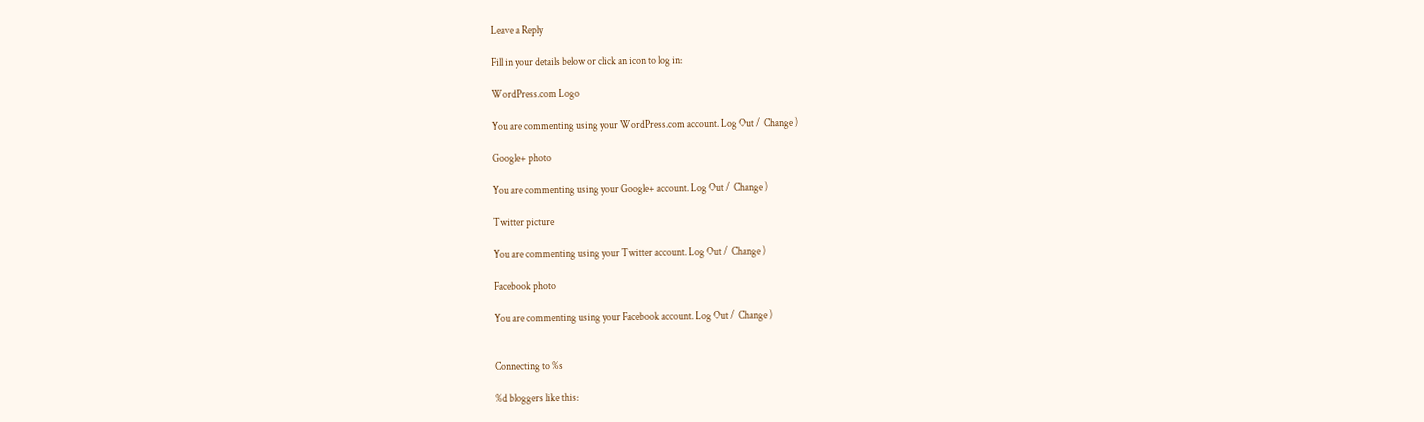Leave a Reply

Fill in your details below or click an icon to log in:

WordPress.com Logo

You are commenting using your WordPress.com account. Log Out /  Change )

Google+ photo

You are commenting using your Google+ account. Log Out /  Change )

Twitter picture

You are commenting using your Twitter account. Log Out /  Change )

Facebook photo

You are commenting using your Facebook account. Log Out /  Change )


Connecting to %s

%d bloggers like this: